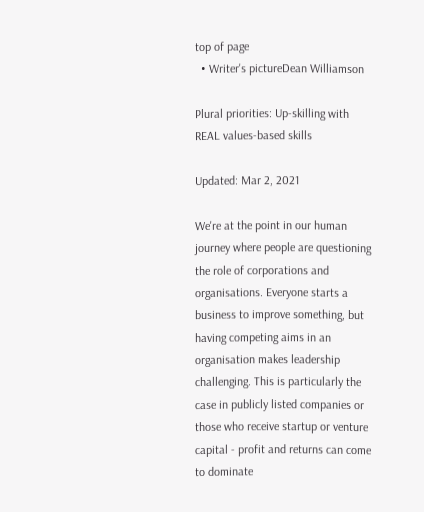top of page
  • Writer's pictureDean Williamson

Plural priorities: Up-skilling with REAL values-based skills

Updated: Mar 2, 2021

We're at the point in our human journey where people are questioning the role of corporations and organisations. Everyone starts a business to improve something, but having competing aims in an organisation makes leadership challenging. This is particularly the case in publicly listed companies or those who receive startup or venture capital - profit and returns can come to dominate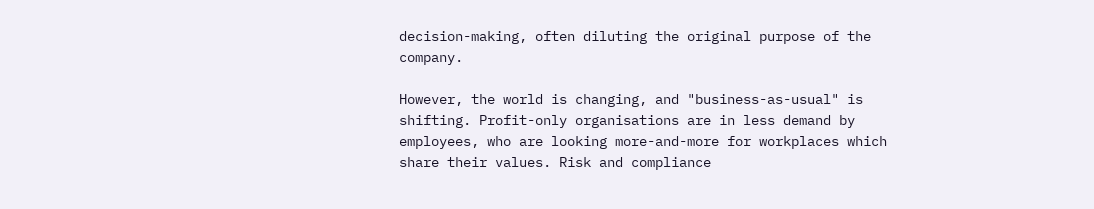decision-making, often diluting the original purpose of the company.

However, the world is changing, and "business-as-usual" is shifting. Profit-only organisations are in less demand by employees, who are looking more-and-more for workplaces which share their values. Risk and compliance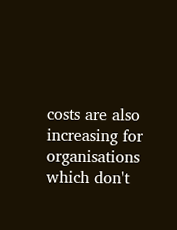costs are also increasing for organisations which don't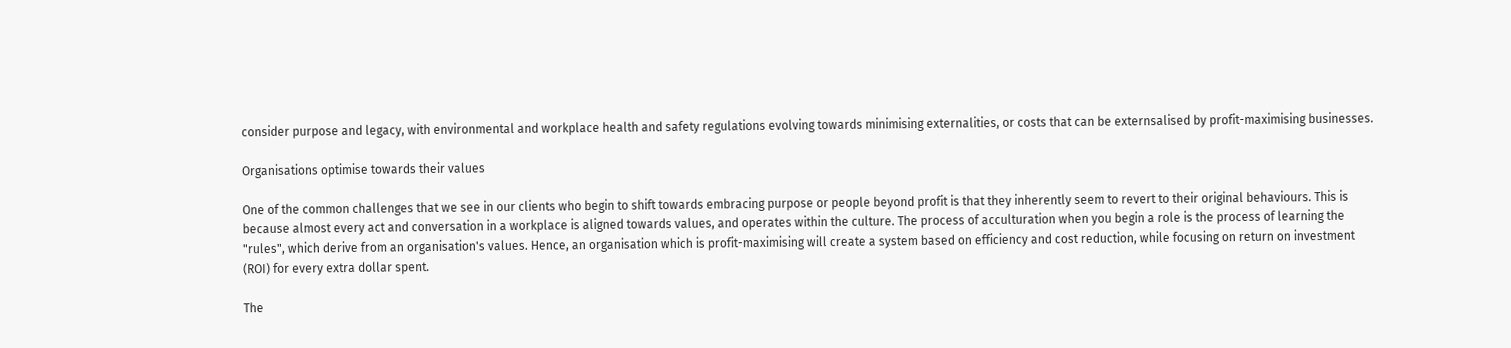consider purpose and legacy, with environmental and workplace health and safety regulations evolving towards minimising externalities, or costs that can be externsalised by profit-maximising businesses.

Organisations optimise towards their values

One of the common challenges that we see in our clients who begin to shift towards embracing purpose or people beyond profit is that they inherently seem to revert to their original behaviours. This is because almost every act and conversation in a workplace is aligned towards values, and operates within the culture. The process of acculturation when you begin a role is the process of learning the "rules", which derive from an organisation's values. Hence, an organisation which is profit-maximising will create a system based on efficiency and cost reduction, while focusing on return on investment (ROI) for every extra dollar spent.

The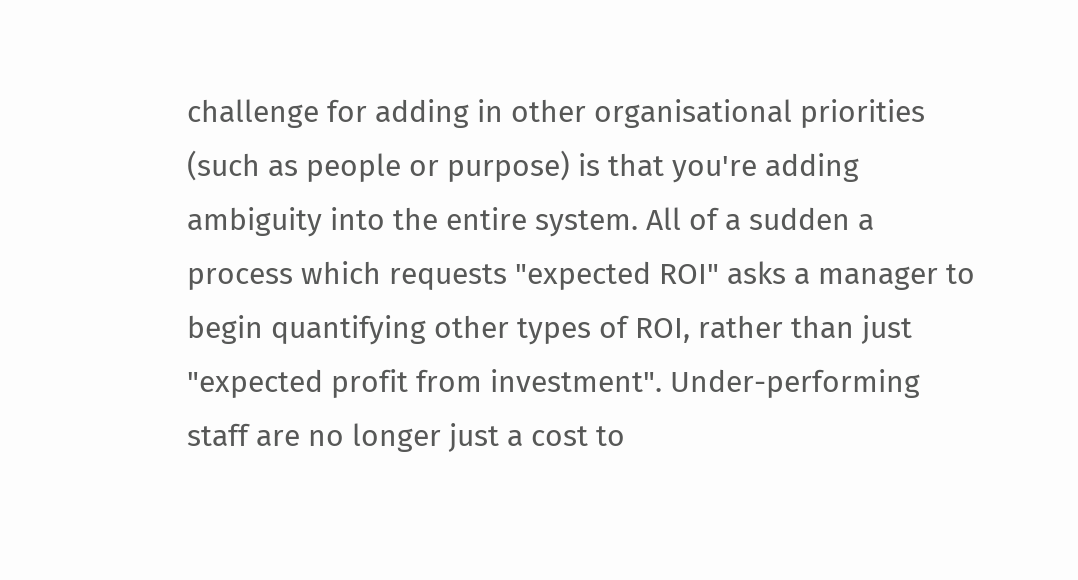challenge for adding in other organisational priorities (such as people or purpose) is that you're adding ambiguity into the entire system. All of a sudden a process which requests "expected ROI" asks a manager to begin quantifying other types of ROI, rather than just "expected profit from investment". Under-performing staff are no longer just a cost to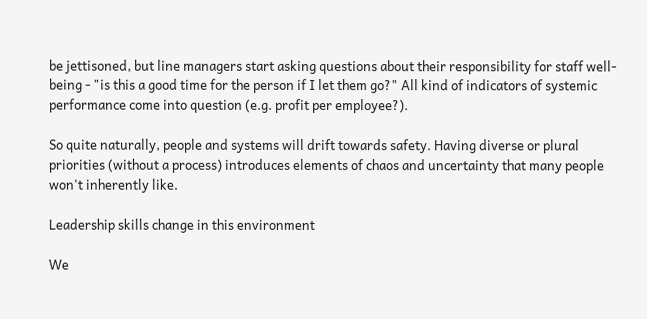be jettisoned, but line managers start asking questions about their responsibility for staff well-being - "is this a good time for the person if I let them go?" All kind of indicators of systemic performance come into question (e.g. profit per employee?).

So quite naturally, people and systems will drift towards safety. Having diverse or plural priorities (without a process) introduces elements of chaos and uncertainty that many people won't inherently like.

Leadership skills change in this environment

We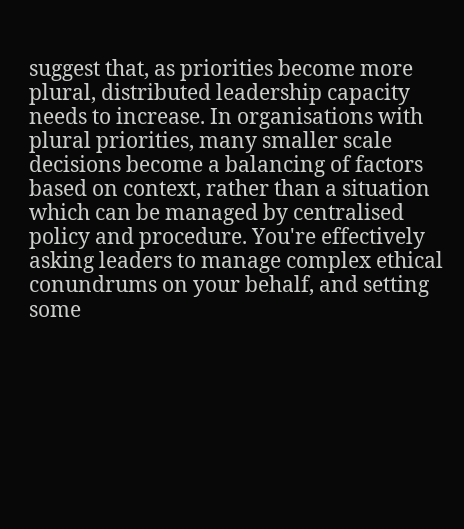suggest that, as priorities become more plural, distributed leadership capacity needs to increase. In organisations with plural priorities, many smaller scale decisions become a balancing of factors based on context, rather than a situation which can be managed by centralised policy and procedure. You're effectively asking leaders to manage complex ethical conundrums on your behalf, and setting some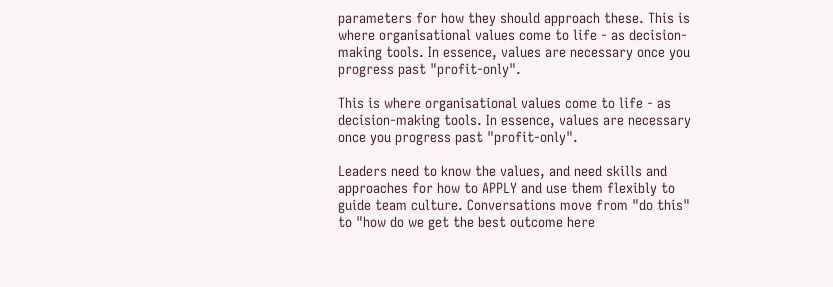parameters for how they should approach these. This is where organisational values come to life - as decision-making tools. In essence, values are necessary once you progress past "profit-only".

This is where organisational values come to life - as decision-making tools. In essence, values are necessary once you progress past "profit-only".

Leaders need to know the values, and need skills and approaches for how to APPLY and use them flexibly to guide team culture. Conversations move from "do this" to "how do we get the best outcome here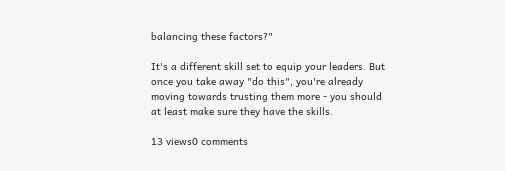balancing these factors?"

It's a different skill set to equip your leaders. But once you take away "do this", you're already moving towards trusting them more - you should at least make sure they have the skills.

13 views0 comments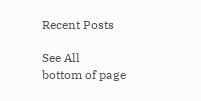Recent Posts

See All
bottom of page